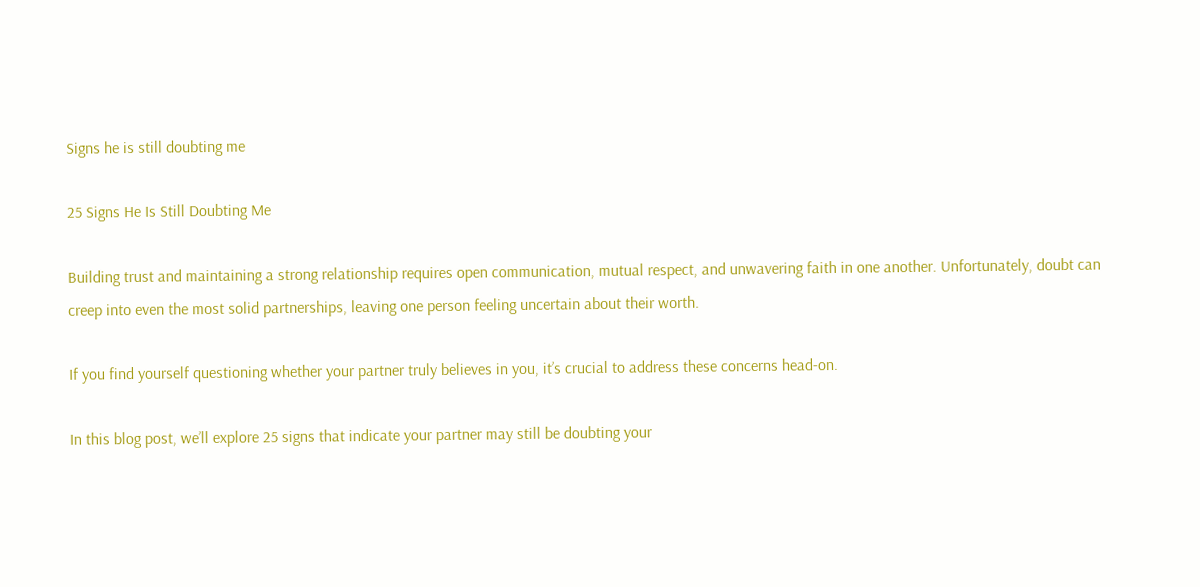Signs he is still doubting me

25 Signs He Is Still Doubting Me

Building trust and maintaining a strong relationship requires open communication, mutual respect, and unwavering faith in one another. Unfortunately, doubt can creep into even the most solid partnerships, leaving one person feeling uncertain about their worth.

If you find yourself questioning whether your partner truly believes in you, it’s crucial to address these concerns head-on.

In this blog post, we’ll explore 25 signs that indicate your partner may still be doubting your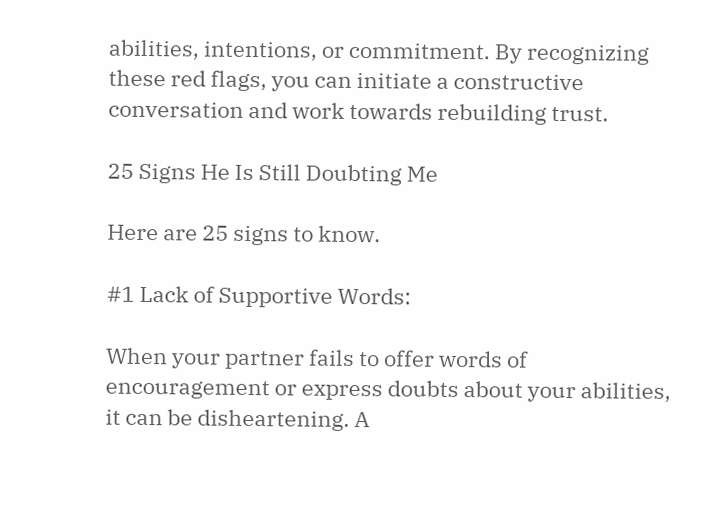abilities, intentions, or commitment. By recognizing these red flags, you can initiate a constructive conversation and work towards rebuilding trust.

25 Signs He Is Still Doubting Me

Here are 25 signs to know.

#1 Lack of Supportive Words:

When your partner fails to offer words of encouragement or express doubts about your abilities, it can be disheartening. A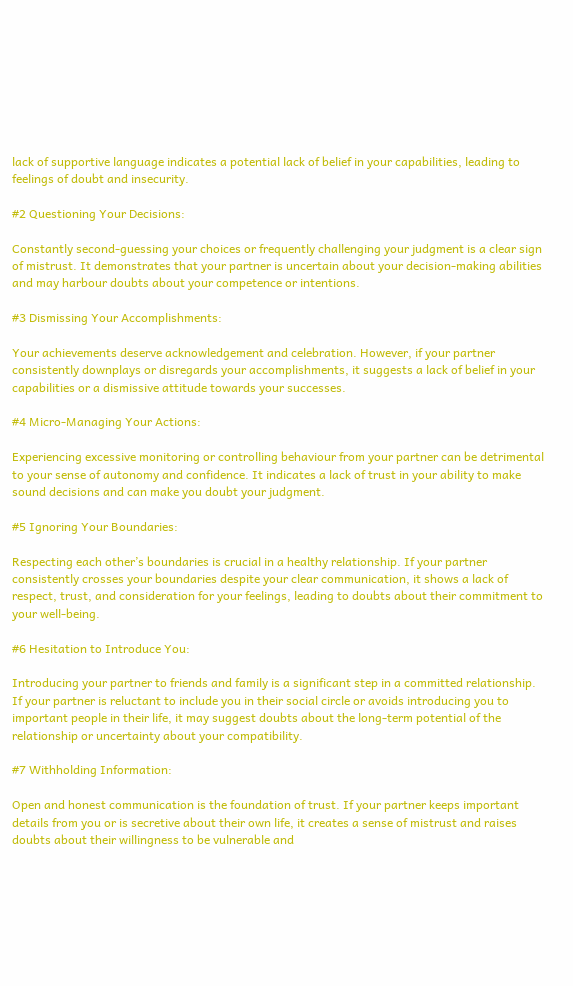lack of supportive language indicates a potential lack of belief in your capabilities, leading to feelings of doubt and insecurity.

#2 Questioning Your Decisions:

Constantly second-guessing your choices or frequently challenging your judgment is a clear sign of mistrust. It demonstrates that your partner is uncertain about your decision-making abilities and may harbour doubts about your competence or intentions.

#3 Dismissing Your Accomplishments:

Your achievements deserve acknowledgement and celebration. However, if your partner consistently downplays or disregards your accomplishments, it suggests a lack of belief in your capabilities or a dismissive attitude towards your successes.

#4 Micro-Managing Your Actions:

Experiencing excessive monitoring or controlling behaviour from your partner can be detrimental to your sense of autonomy and confidence. It indicates a lack of trust in your ability to make sound decisions and can make you doubt your judgment.

#5 Ignoring Your Boundaries:

Respecting each other’s boundaries is crucial in a healthy relationship. If your partner consistently crosses your boundaries despite your clear communication, it shows a lack of respect, trust, and consideration for your feelings, leading to doubts about their commitment to your well-being.

#6 Hesitation to Introduce You:

Introducing your partner to friends and family is a significant step in a committed relationship. If your partner is reluctant to include you in their social circle or avoids introducing you to important people in their life, it may suggest doubts about the long-term potential of the relationship or uncertainty about your compatibility.

#7 Withholding Information:

Open and honest communication is the foundation of trust. If your partner keeps important details from you or is secretive about their own life, it creates a sense of mistrust and raises doubts about their willingness to be vulnerable and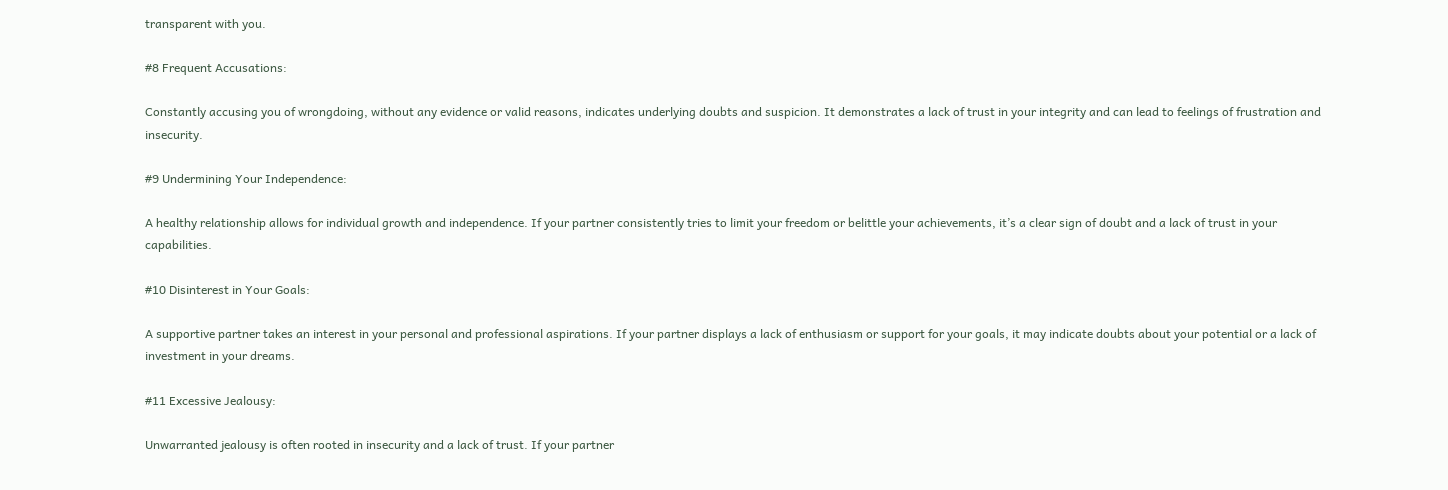transparent with you.

#8 Frequent Accusations:

Constantly accusing you of wrongdoing, without any evidence or valid reasons, indicates underlying doubts and suspicion. It demonstrates a lack of trust in your integrity and can lead to feelings of frustration and insecurity.

#9 Undermining Your Independence:

A healthy relationship allows for individual growth and independence. If your partner consistently tries to limit your freedom or belittle your achievements, it’s a clear sign of doubt and a lack of trust in your capabilities.

#10 Disinterest in Your Goals:

A supportive partner takes an interest in your personal and professional aspirations. If your partner displays a lack of enthusiasm or support for your goals, it may indicate doubts about your potential or a lack of investment in your dreams.

#11 Excessive Jealousy:

Unwarranted jealousy is often rooted in insecurity and a lack of trust. If your partner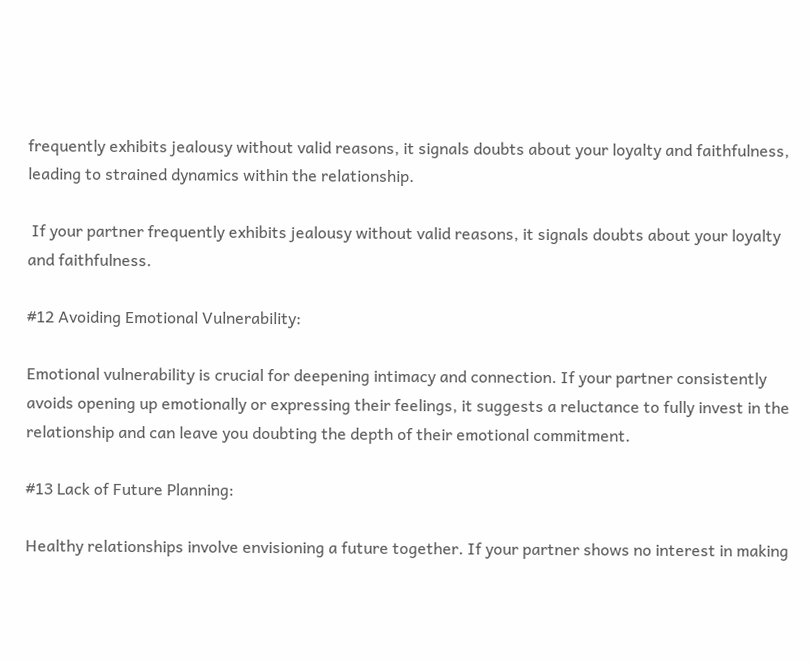frequently exhibits jealousy without valid reasons, it signals doubts about your loyalty and faithfulness, leading to strained dynamics within the relationship.

 If your partner frequently exhibits jealousy without valid reasons, it signals doubts about your loyalty and faithfulness.

#12 Avoiding Emotional Vulnerability:

Emotional vulnerability is crucial for deepening intimacy and connection. If your partner consistently avoids opening up emotionally or expressing their feelings, it suggests a reluctance to fully invest in the relationship and can leave you doubting the depth of their emotional commitment.

#13 Lack of Future Planning:

Healthy relationships involve envisioning a future together. If your partner shows no interest in making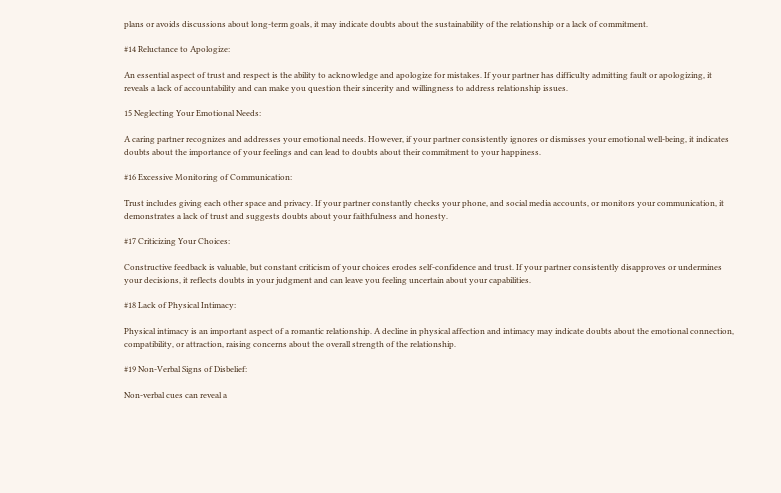plans or avoids discussions about long-term goals, it may indicate doubts about the sustainability of the relationship or a lack of commitment.

#14 Reluctance to Apologize:

An essential aspect of trust and respect is the ability to acknowledge and apologize for mistakes. If your partner has difficulty admitting fault or apologizing, it reveals a lack of accountability and can make you question their sincerity and willingness to address relationship issues.

15 Neglecting Your Emotional Needs:

A caring partner recognizes and addresses your emotional needs. However, if your partner consistently ignores or dismisses your emotional well-being, it indicates doubts about the importance of your feelings and can lead to doubts about their commitment to your happiness.

#16 Excessive Monitoring of Communication:

Trust includes giving each other space and privacy. If your partner constantly checks your phone, and social media accounts, or monitors your communication, it demonstrates a lack of trust and suggests doubts about your faithfulness and honesty.

#17 Criticizing Your Choices:

Constructive feedback is valuable, but constant criticism of your choices erodes self-confidence and trust. If your partner consistently disapproves or undermines your decisions, it reflects doubts in your judgment and can leave you feeling uncertain about your capabilities.

#18 Lack of Physical Intimacy:

Physical intimacy is an important aspect of a romantic relationship. A decline in physical affection and intimacy may indicate doubts about the emotional connection, compatibility, or attraction, raising concerns about the overall strength of the relationship.

#19 Non-Verbal Signs of Disbelief:

Non-verbal cues can reveal a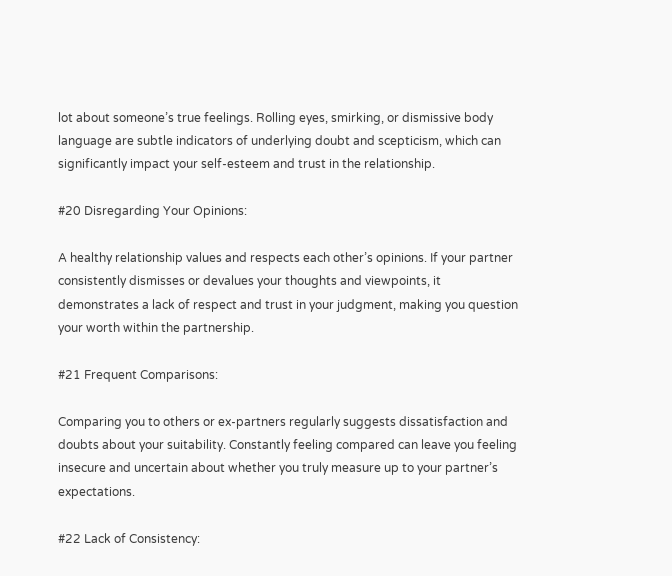lot about someone’s true feelings. Rolling eyes, smirking, or dismissive body language are subtle indicators of underlying doubt and scepticism, which can significantly impact your self-esteem and trust in the relationship.

#20 Disregarding Your Opinions:

A healthy relationship values and respects each other’s opinions. If your partner consistently dismisses or devalues your thoughts and viewpoints, it demonstrates a lack of respect and trust in your judgment, making you question your worth within the partnership.

#21 Frequent Comparisons:

Comparing you to others or ex-partners regularly suggests dissatisfaction and doubts about your suitability. Constantly feeling compared can leave you feeling insecure and uncertain about whether you truly measure up to your partner’s expectations.

#22 Lack of Consistency: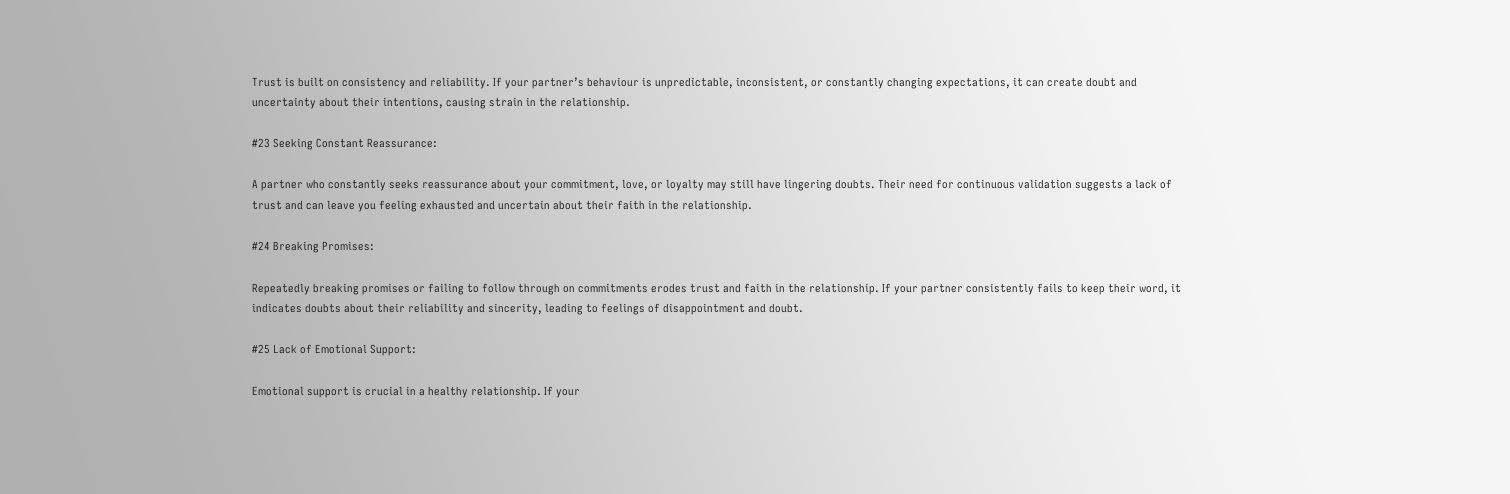Trust is built on consistency and reliability. If your partner’s behaviour is unpredictable, inconsistent, or constantly changing expectations, it can create doubt and uncertainty about their intentions, causing strain in the relationship.

#23 Seeking Constant Reassurance:

A partner who constantly seeks reassurance about your commitment, love, or loyalty may still have lingering doubts. Their need for continuous validation suggests a lack of trust and can leave you feeling exhausted and uncertain about their faith in the relationship.

#24 Breaking Promises:

Repeatedly breaking promises or failing to follow through on commitments erodes trust and faith in the relationship. If your partner consistently fails to keep their word, it indicates doubts about their reliability and sincerity, leading to feelings of disappointment and doubt.

#25 Lack of Emotional Support:

Emotional support is crucial in a healthy relationship. If your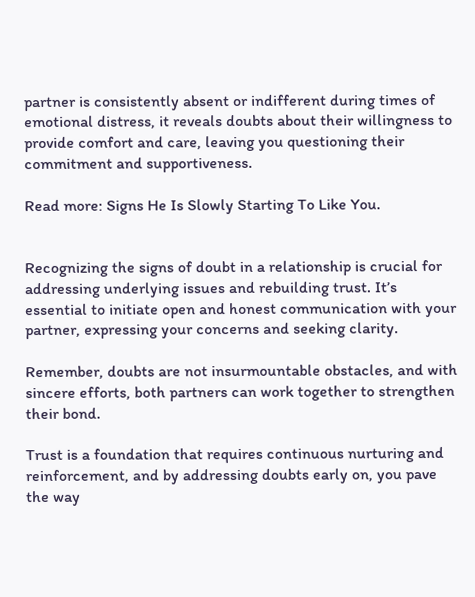partner is consistently absent or indifferent during times of emotional distress, it reveals doubts about their willingness to provide comfort and care, leaving you questioning their commitment and supportiveness.

Read more: Signs He Is Slowly Starting To Like You.


Recognizing the signs of doubt in a relationship is crucial for addressing underlying issues and rebuilding trust. It’s essential to initiate open and honest communication with your partner, expressing your concerns and seeking clarity.

Remember, doubts are not insurmountable obstacles, and with sincere efforts, both partners can work together to strengthen their bond.

Trust is a foundation that requires continuous nurturing and reinforcement, and by addressing doubts early on, you pave the way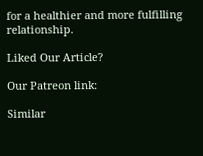for a healthier and more fulfilling relationship.

Liked Our Article?

Our Patreon link:

Similar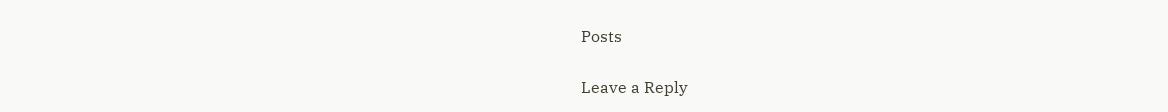Posts

Leave a Reply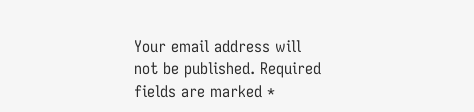Your email address will not be published. Required fields are marked *